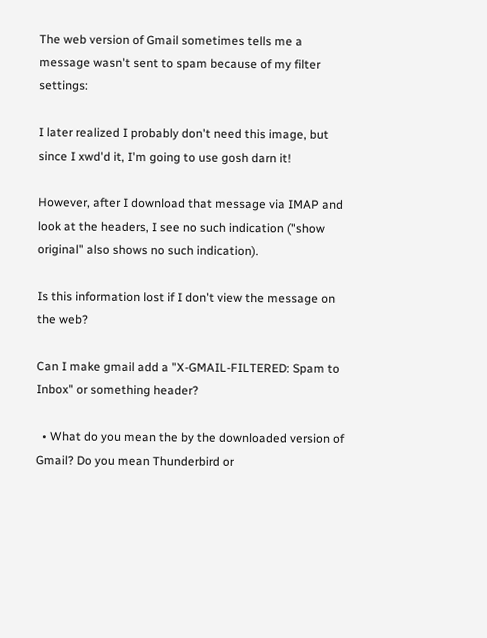The web version of Gmail sometimes tells me a message wasn't sent to spam because of my filter settings:

I later realized I probably don't need this image, but since I xwd'd it, I'm going to use gosh darn it!

However, after I download that message via IMAP and look at the headers, I see no such indication ("show original" also shows no such indication).

Is this information lost if I don't view the message on the web?

Can I make gmail add a "X-GMAIL-FILTERED: Spam to Inbox" or something header?

  • What do you mean the by the downloaded version of Gmail? Do you mean Thunderbird or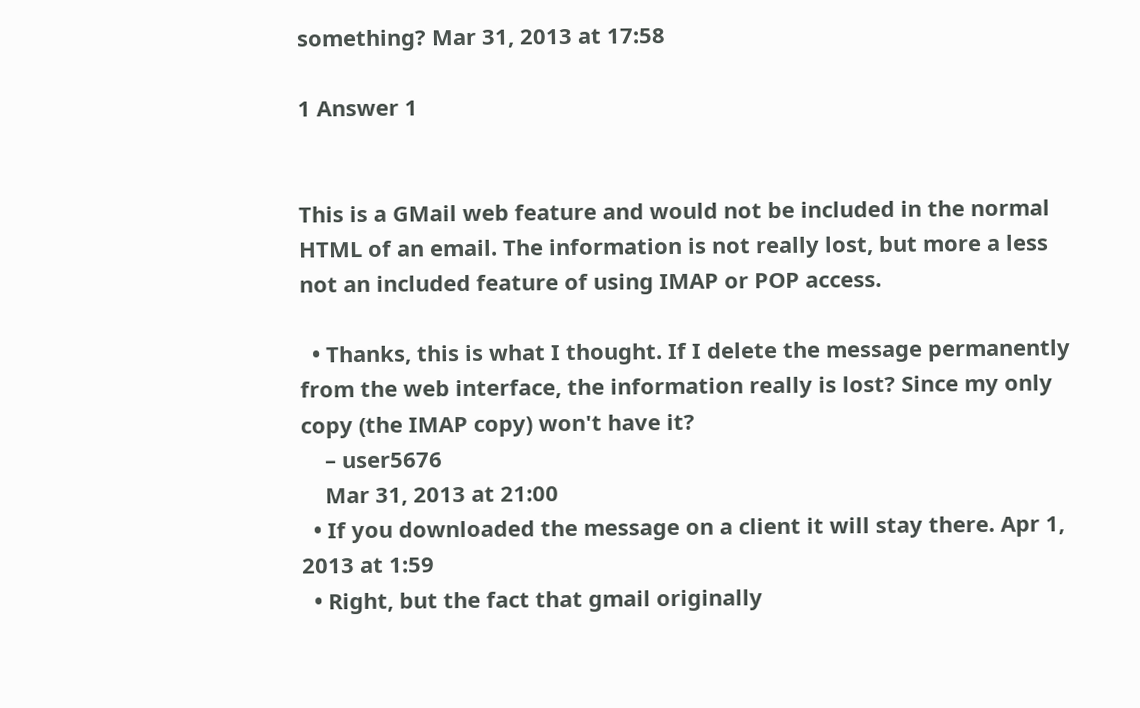something? Mar 31, 2013 at 17:58

1 Answer 1


This is a GMail web feature and would not be included in the normal HTML of an email. The information is not really lost, but more a less not an included feature of using IMAP or POP access.

  • Thanks, this is what I thought. If I delete the message permanently from the web interface, the information really is lost? Since my only copy (the IMAP copy) won't have it?
    – user5676
    Mar 31, 2013 at 21:00
  • If you downloaded the message on a client it will stay there. Apr 1, 2013 at 1:59
  • Right, but the fact that gmail originally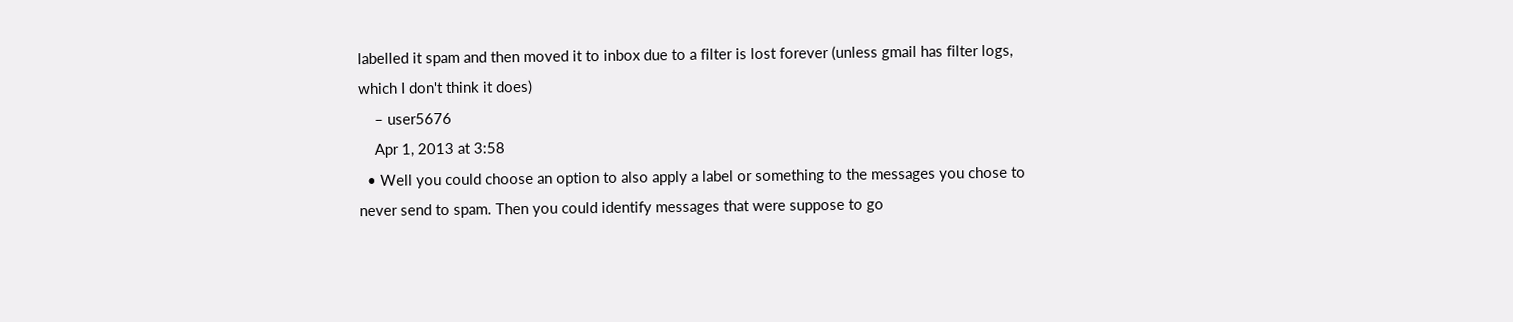labelled it spam and then moved it to inbox due to a filter is lost forever (unless gmail has filter logs, which I don't think it does)
    – user5676
    Apr 1, 2013 at 3:58
  • Well you could choose an option to also apply a label or something to the messages you chose to never send to spam. Then you could identify messages that were suppose to go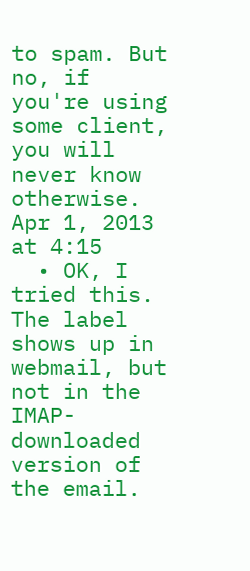to spam. But no, if you're using some client, you will never know otherwise. Apr 1, 2013 at 4:15
  • OK, I tried this. The label shows up in webmail, but not in the IMAP-downloaded version of the email.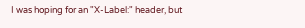I was hoping for an "X-Label:" header, but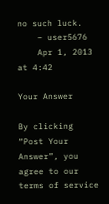no such luck.
    – user5676
    Apr 1, 2013 at 4:42

Your Answer

By clicking “Post Your Answer”, you agree to our terms of service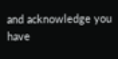and acknowledge you have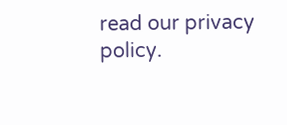read our privacy policy.